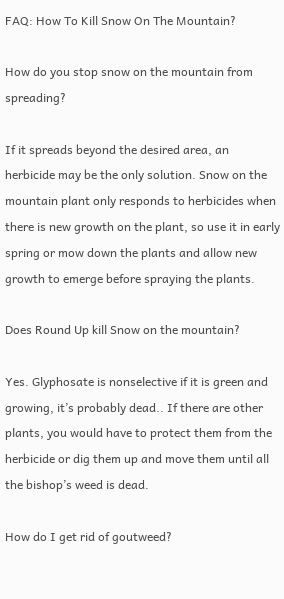FAQ: How To Kill Snow On The Mountain?

How do you stop snow on the mountain from spreading?

If it spreads beyond the desired area, an herbicide may be the only solution. Snow on the mountain plant only responds to herbicides when there is new growth on the plant, so use it in early spring or mow down the plants and allow new growth to emerge before spraying the plants.

Does Round Up kill Snow on the mountain?

Yes. Glyphosate is nonselective if it is green and growing, it’s probably dead.. If there are other plants, you would have to protect them from the herbicide or dig them up and move them until all the bishop’s weed is dead.

How do I get rid of goutweed?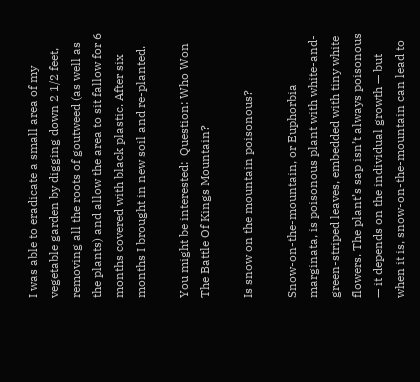I was able to eradicate a small area of my vegetable garden by digging down 2 1/2 feet, removing all the roots of goutweed (as well as the plants) and allow the area to sit fallow for 6 months covered with black plastic. After six months I brought in new soil and re-planted.

You might be interested:  Question: Who Won The Battle Of Kings Mountain?

Is snow on the mountain poisonous?

Snow-on-the-mountain, or Euphorbia marginata, is poisonous plant with white-and-green-striped leaves, embedded with tiny white flowers. The plant’s sap isn’t always poisonous — it depends on the individual growth — but when it is, snow-on-the-mountain can lead to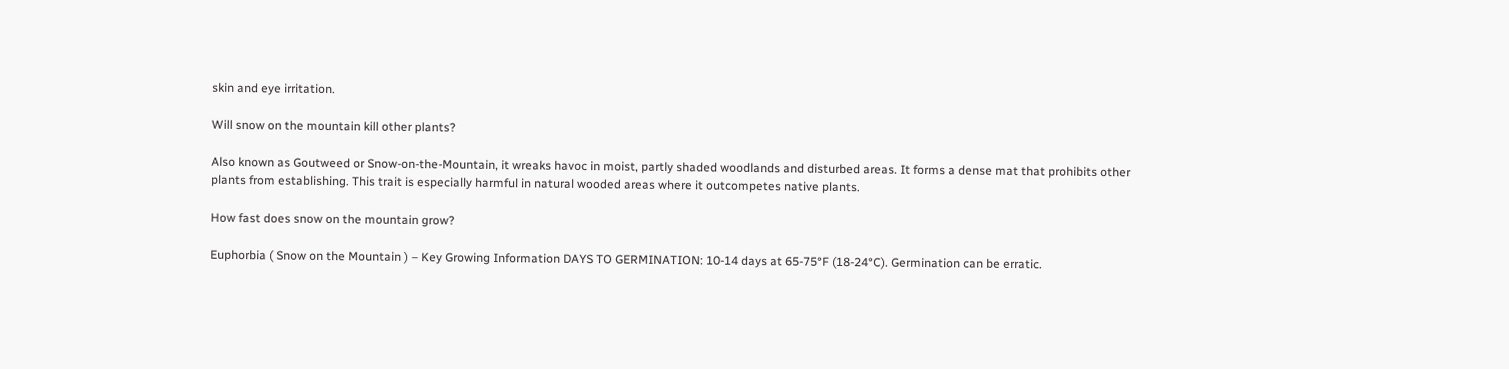skin and eye irritation.

Will snow on the mountain kill other plants?

Also known as Goutweed or Snow-on-the-Mountain, it wreaks havoc in moist, partly shaded woodlands and disturbed areas. It forms a dense mat that prohibits other plants from establishing. This trait is especially harmful in natural wooded areas where it outcompetes native plants.

How fast does snow on the mountain grow?

Euphorbia ( Snow on the Mountain ) – Key Growing Information DAYS TO GERMINATION: 10-14 days at 65-75°F (18-24°C). Germination can be erratic.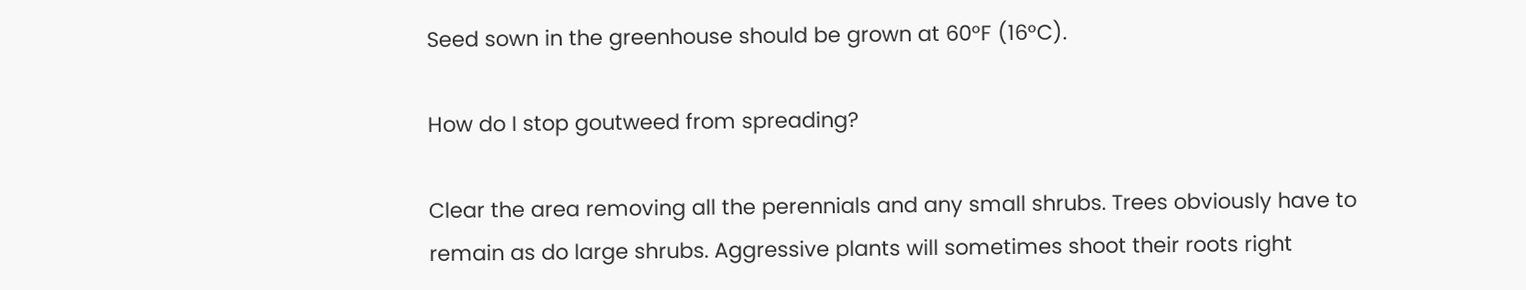Seed sown in the greenhouse should be grown at 60°F (16°C).

How do I stop goutweed from spreading?

Clear the area removing all the perennials and any small shrubs. Trees obviously have to remain as do large shrubs. Aggressive plants will sometimes shoot their roots right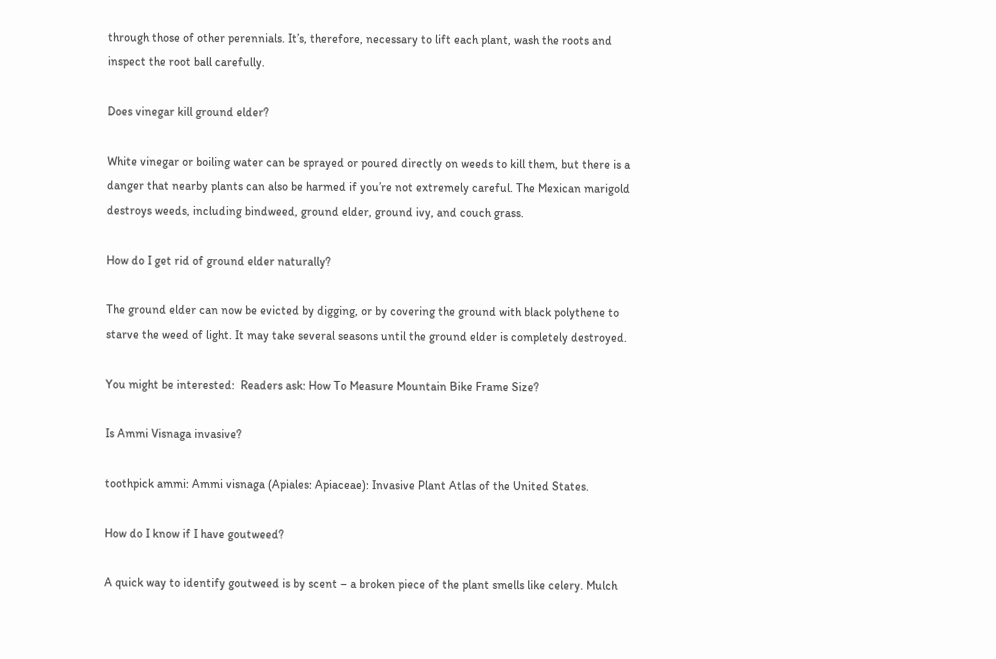through those of other perennials. It’s, therefore, necessary to lift each plant, wash the roots and inspect the root ball carefully.

Does vinegar kill ground elder?

White vinegar or boiling water can be sprayed or poured directly on weeds to kill them, but there is a danger that nearby plants can also be harmed if you’re not extremely careful. The Mexican marigold destroys weeds, including bindweed, ground elder, ground ivy, and couch grass.

How do I get rid of ground elder naturally?

The ground elder can now be evicted by digging, or by covering the ground with black polythene to starve the weed of light. It may take several seasons until the ground elder is completely destroyed.

You might be interested:  Readers ask: How To Measure Mountain Bike Frame Size?

Is Ammi Visnaga invasive?

toothpick ammi: Ammi visnaga (Apiales: Apiaceae): Invasive Plant Atlas of the United States.

How do I know if I have goutweed?

A quick way to identify goutweed is by scent – a broken piece of the plant smells like celery. Mulch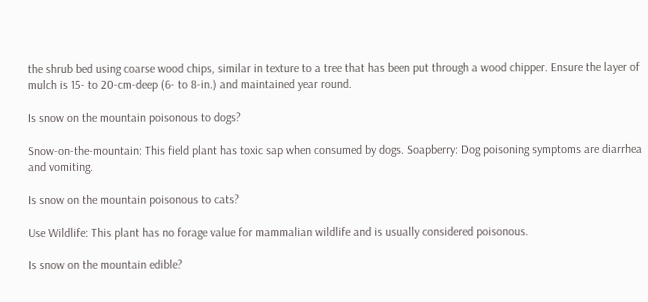the shrub bed using coarse wood chips, similar in texture to a tree that has been put through a wood chipper. Ensure the layer of mulch is 15- to 20-cm-deep (6- to 8-in.) and maintained year round.

Is snow on the mountain poisonous to dogs?

Snow-on-the-mountain: This field plant has toxic sap when consumed by dogs. Soapberry: Dog poisoning symptoms are diarrhea and vomiting.

Is snow on the mountain poisonous to cats?

Use Wildlife: This plant has no forage value for mammalian wildlife and is usually considered poisonous.

Is snow on the mountain edible?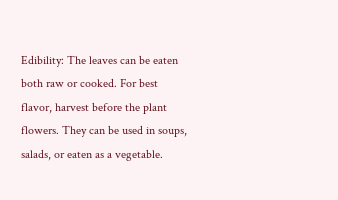Edibility: The leaves can be eaten both raw or cooked. For best flavor, harvest before the plant flowers. They can be used in soups, salads, or eaten as a vegetable.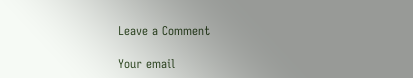Leave a Comment

Your email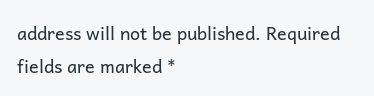address will not be published. Required fields are marked *